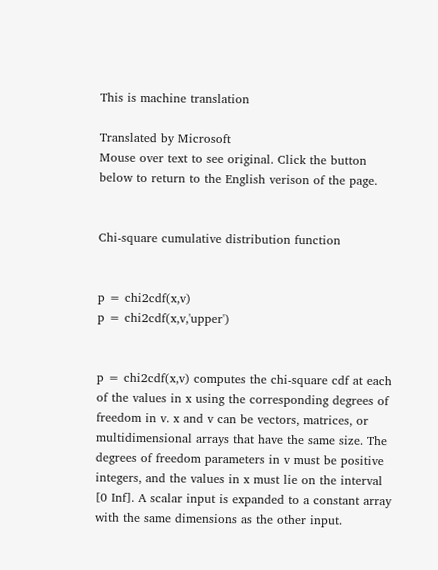This is machine translation

Translated by Microsoft
Mouse over text to see original. Click the button below to return to the English verison of the page.


Chi-square cumulative distribution function


p = chi2cdf(x,v)
p = chi2cdf(x,v,'upper')


p = chi2cdf(x,v) computes the chi-square cdf at each of the values in x using the corresponding degrees of freedom in v. x and v can be vectors, matrices, or multidimensional arrays that have the same size. The degrees of freedom parameters in v must be positive integers, and the values in x must lie on the interval [0 Inf]. A scalar input is expanded to a constant array with the same dimensions as the other input.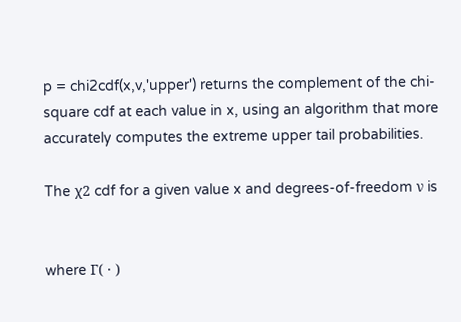p = chi2cdf(x,v,'upper') returns the complement of the chi-square cdf at each value in x, using an algorithm that more accurately computes the extreme upper tail probabilities.

The χ2 cdf for a given value x and degrees-of-freedom ν is


where Γ( · )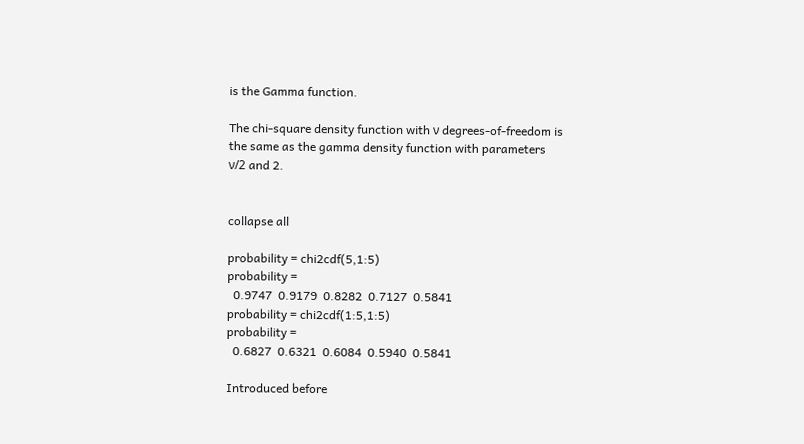is the Gamma function.

The chi-square density function with ν degrees-of-freedom is the same as the gamma density function with parameters ν/2 and 2.


collapse all

probability = chi2cdf(5,1:5)
probability =
  0.9747  0.9179  0.8282  0.7127  0.5841
probability = chi2cdf(1:5,1:5)
probability =
  0.6827  0.6321  0.6084  0.5940  0.5841

Introduced before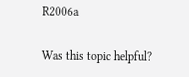R2006a

Was this topic helpful?